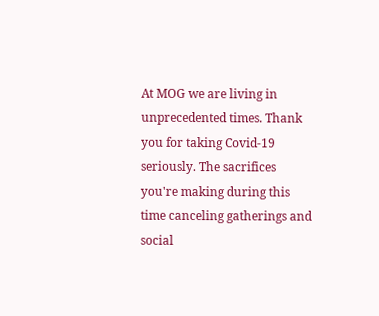At MOG we are living in unprecedented times. Thank you for taking Covid-19 seriously. The sacrifices you're making during this time canceling gatherings and social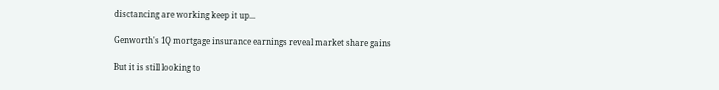disctancing are working keep it up...

Genworth's 1Q mortgage insurance earnings reveal market share gains

But it is still looking to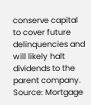conserve capital to cover future delinquencies and will likely halt dividends to the parent company.
Source: Mortgage